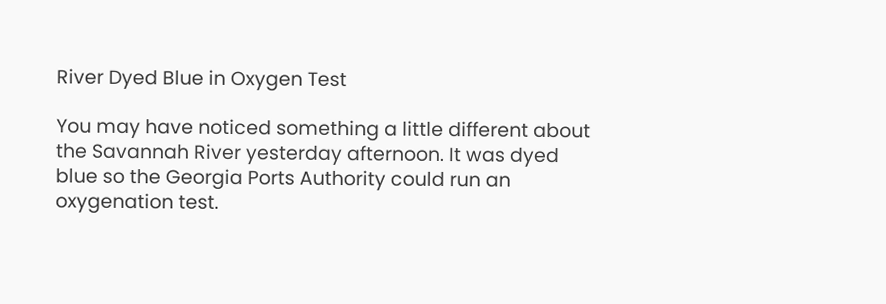River Dyed Blue in Oxygen Test

You may have noticed something a little different about the Savannah River yesterday afternoon. It was dyed blue so the Georgia Ports Authority could run an oxygenation test.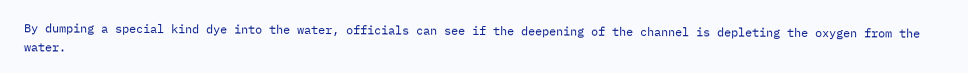By dumping a special kind dye into the water, officials can see if the deepening of the channel is depleting the oxygen from the water.